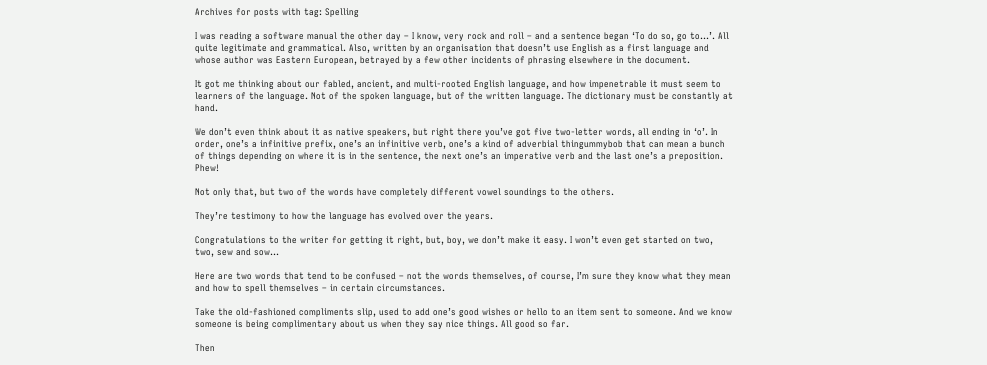Archives for posts with tag: Spelling

I was reading a software manual the other day – I know, very rock and roll – and a sentence began ‘To do so, go to…’. All quite legitimate and grammatical. Also, written by an organisation that doesn’t use English as a first language and whose author was Eastern European, betrayed by a few other incidents of phrasing elsewhere in the document.

It got me thinking about our fabled, ancient, and multi-rooted English language, and how impenetrable it must seem to learners of the language. Not of the spoken language, but of the written language. The dictionary must be constantly at hand.

We don’t even think about it as native speakers, but right there you’ve got five two-letter words, all ending in ‘o’. In order, one’s a infinitive prefix, one’s an infinitive verb, one’s a kind of adverbial thingummybob that can mean a bunch of things depending on where it is in the sentence, the next one’s an imperative verb and the last one’s a preposition. Phew!

Not only that, but two of the words have completely different vowel soundings to the others.

They’re testimony to how the language has evolved over the years.

Congratulations to the writer for getting it right, but, boy, we don’t make it easy. I won’t even get started on two, two, sew and sow…

Here are two words that tend to be confused – not the words themselves, of course, I’m sure they know what they mean and how to spell themselves – in certain circumstances.

Take the old-fashioned compliments slip, used to add one’s good wishes or hello to an item sent to someone. And we know someone is being complimentary about us when they say nice things. All good so far.

Then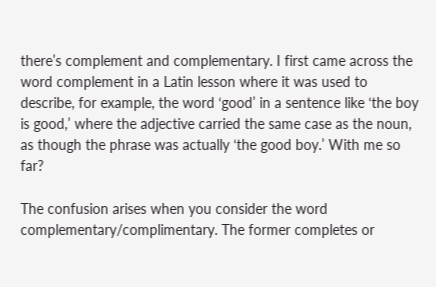there’s complement and complementary. I first came across the word complement in a Latin lesson where it was used to describe, for example, the word ‘good’ in a sentence like ‘the boy is good,’ where the adjective carried the same case as the noun, as though the phrase was actually ‘the good boy.’ With me so far?

The confusion arises when you consider the word complementary/complimentary. The former completes or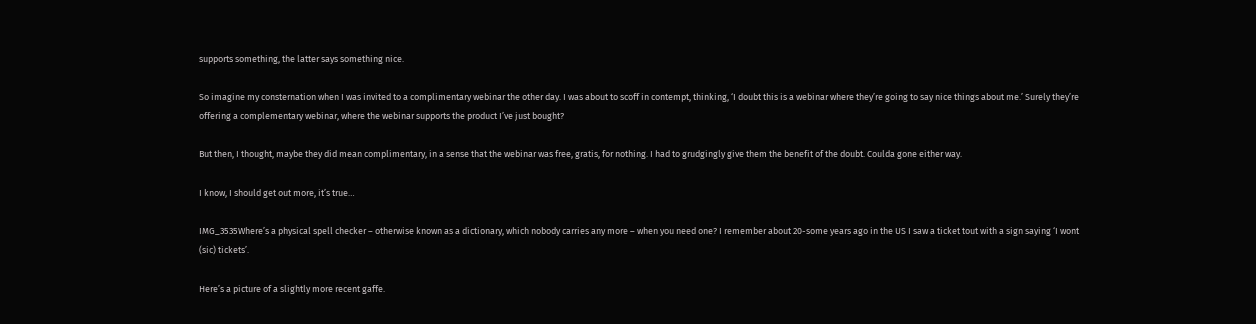supports something, the latter says something nice.

So imagine my consternation when I was invited to a complimentary webinar the other day. I was about to scoff in contempt, thinking, ‘I doubt this is a webinar where they’re going to say nice things about me.’ Surely they’re offering a complementary webinar, where the webinar supports the product I’ve just bought?

But then, I thought, maybe they did mean complimentary, in a sense that the webinar was free, gratis, for nothing. I had to grudgingly give them the benefit of the doubt. Coulda gone either way.

I know, I should get out more, it’s true…

IMG_3535Where’s a physical spell checker – otherwise known as a dictionary, which nobody carries any more – when you need one? I remember about 20-some years ago in the US I saw a ticket tout with a sign saying ‘I wont (sic) tickets’.

Here’s a picture of a slightly more recent gaffe.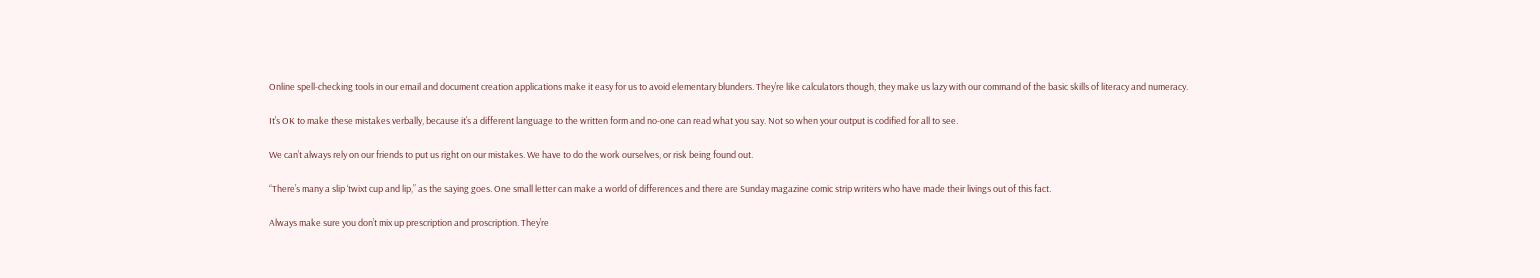Online spell-checking tools in our email and document creation applications make it easy for us to avoid elementary blunders. They’re like calculators though, they make us lazy with our command of the basic skills of literacy and numeracy.

It’s OK to make these mistakes verbally, because it’s a different language to the written form and no-one can read what you say. Not so when your output is codified for all to see.

We can’t always rely on our friends to put us right on our mistakes. We have to do the work ourselves, or risk being found out.

“There’s many a slip ‘twixt cup and lip,” as the saying goes. One small letter can make a world of differences and there are Sunday magazine comic strip writers who have made their livings out of this fact.

Always make sure you don’t mix up prescription and proscription. They’re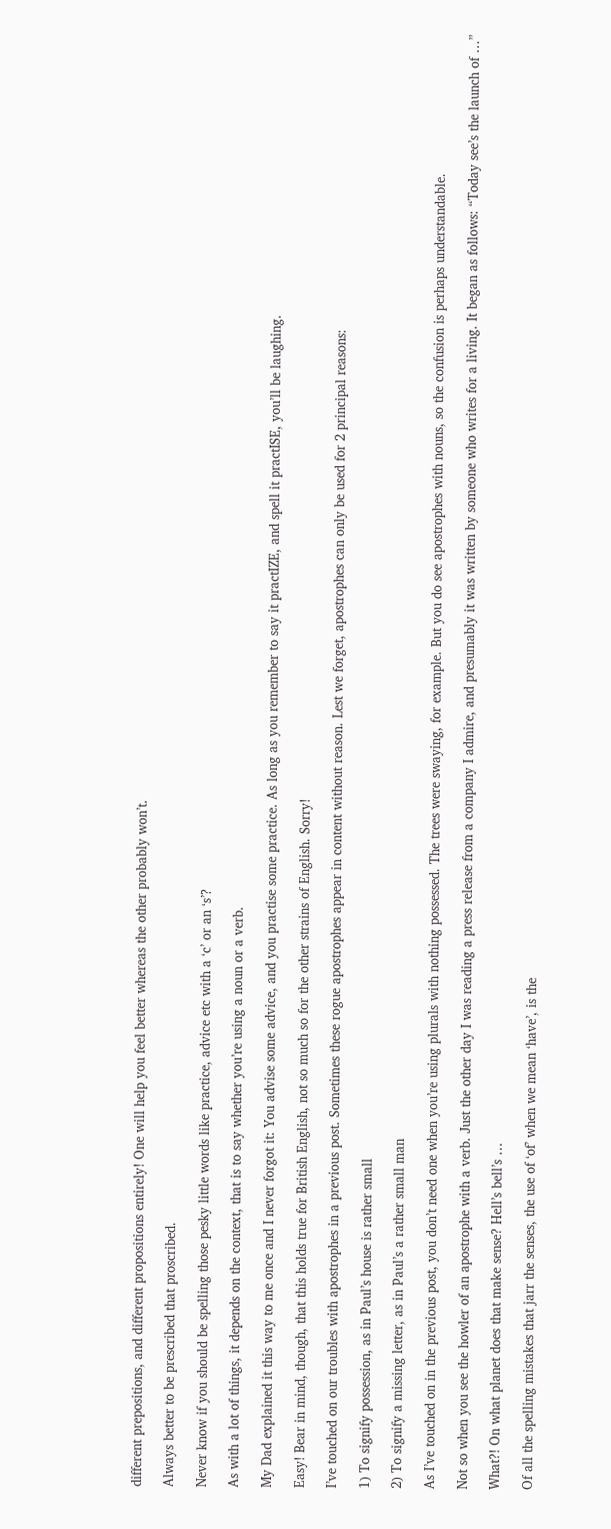different prepositions, and different propositions entirely! One will help you feel better whereas the other probably won’t.

Always better to be prescribed that proscribed.

Never know if you should be spelling those pesky little words like practice, advice etc with a ‘c’ or an ‘s’?

As with a lot of things, it depends on the context, that is to say whether you’re using a noun or a verb.

My Dad explained it this way to me once and I never forgot it: You advise some advice, and you practise some practice. As long as you remember to say it practIZE, and spell it practISE, you’ll be laughing.

Easy! Bear in mind, though, that this holds true for British English, not so much so for the other strains of English. Sorry!

I’ve touched on our troubles with apostrophes in a previous post. Sometimes these rogue apostrophes appear in content without reason. Lest we forget, apostrophes can only be used for 2 principal reasons:

1) To signify possession, as in Paul’s house is rather small

2) To signify a missing letter, as in Paul’s a rather small man

As I’ve touched on in the previous post, you don’t need one when you’re using plurals with nothing possessed. The trees were swaying, for example. But you do see apostrophes with nouns, so the confusion is perhaps understandable.

Not so when you see the howler of an apostrophe with a verb. Just the other day I was reading a press release from a company I admire, and presumably it was written by someone who writes for a living. It began as follows: “Today see’s the launch of …”

What?! On what planet does that make sense? Hell’s bell’s …

Of all the spelling mistakes that jarr the senses, the use of ‘of’ when we mean ‘have’, is the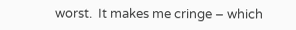worst.  It makes me cringe – which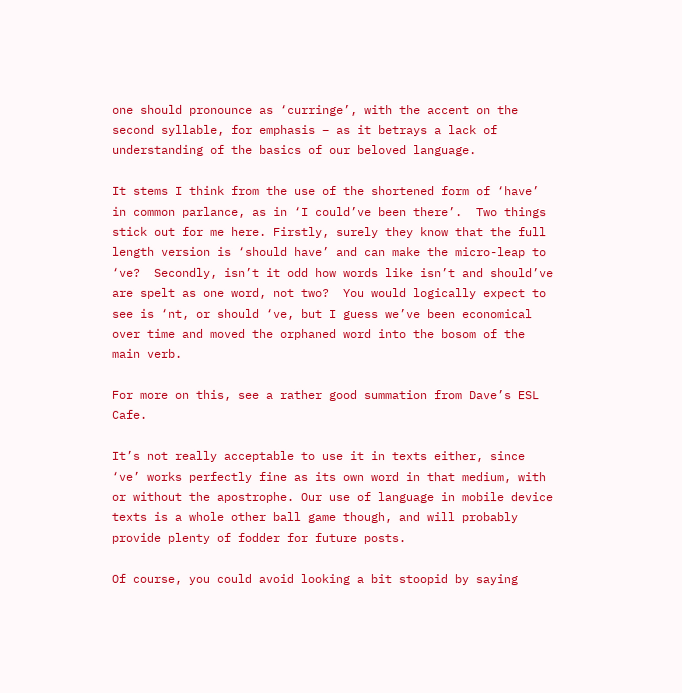one should pronounce as ‘curringe’, with the accent on the second syllable, for emphasis – as it betrays a lack of understanding of the basics of our beloved language.

It stems I think from the use of the shortened form of ‘have’ in common parlance, as in ‘I could’ve been there’.  Two things stick out for me here. Firstly, surely they know that the full length version is ‘should have’ and can make the micro-leap to ‘ve?  Secondly, isn’t it odd how words like isn’t and should’ve are spelt as one word, not two?  You would logically expect to see is ‘nt, or should ‘ve, but I guess we’ve been economical over time and moved the orphaned word into the bosom of the main verb.

For more on this, see a rather good summation from Dave’s ESL Cafe.

It’s not really acceptable to use it in texts either, since ‘ve’ works perfectly fine as its own word in that medium, with or without the apostrophe. Our use of language in mobile device texts is a whole other ball game though, and will probably provide plenty of fodder for future posts.

Of course, you could avoid looking a bit stoopid by saying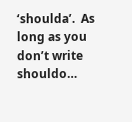‘shoulda’.  As long as you don’t write shouldo…